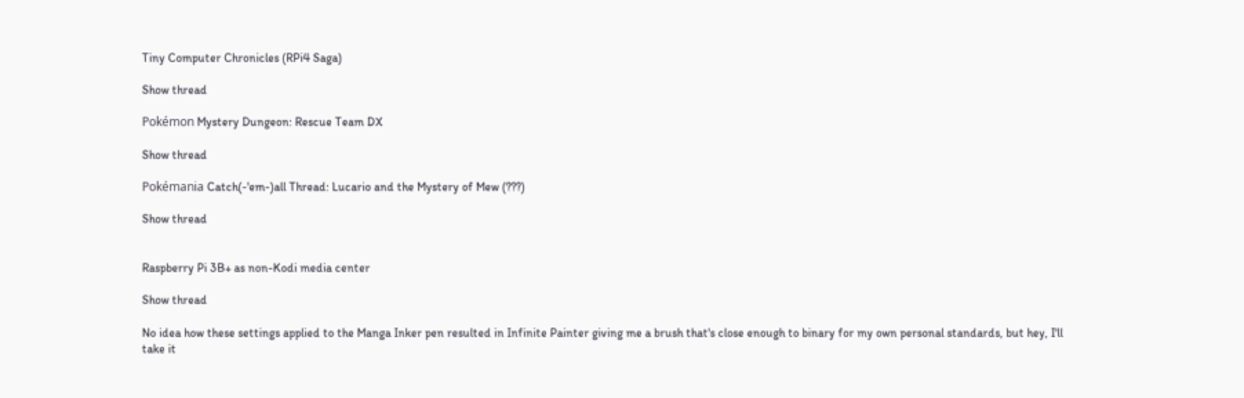Tiny Computer Chronicles (RPi4 Saga)

Show thread

Pokémon Mystery Dungeon: Rescue Team DX

Show thread

Pokémania Catch(-'em-)all Thread: Lucario and the Mystery of Mew (???)

Show thread


Raspberry Pi 3B+ as non-Kodi media center

Show thread

No idea how these settings applied to the Manga Inker pen resulted in Infinite Painter giving me a brush that's close enough to binary for my own personal standards, but hey, I'll take it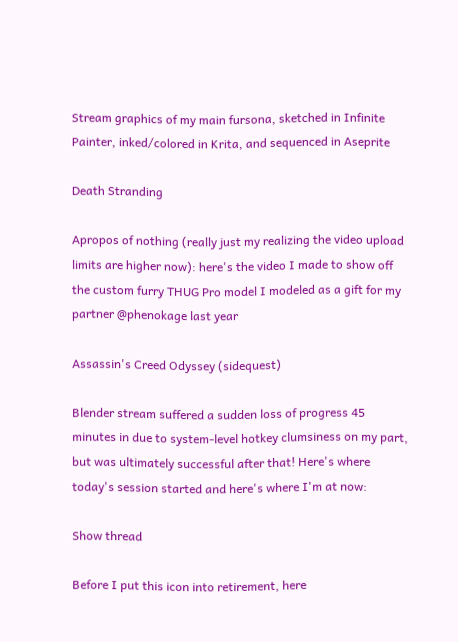Stream graphics of my main fursona, sketched in Infinite Painter, inked/colored in Krita, and sequenced in Aseprite

Death Stranding

Apropos of nothing (really just my realizing the video upload limits are higher now): here's the video I made to show off the custom furry THUG Pro model I modeled as a gift for my partner @phenokage last year

Assassin's Creed Odyssey (sidequest)

Blender stream suffered a sudden loss of progress 45 minutes in due to system-level hotkey clumsiness on my part, but was ultimately successful after that! Here's where today's session started and here's where I'm at now:

Show thread

Before I put this icon into retirement, here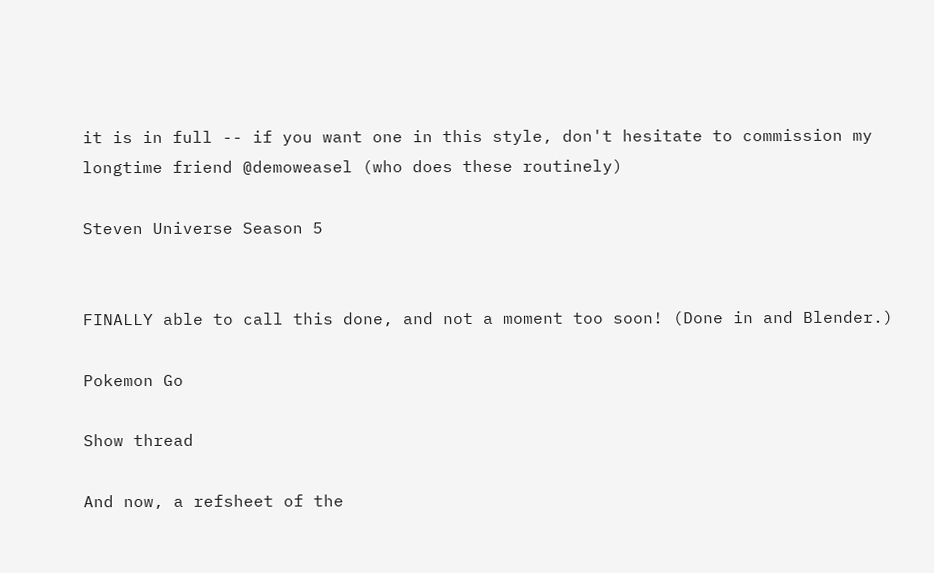it is in full -- if you want one in this style, don't hesitate to commission my longtime friend @demoweasel (who does these routinely)

Steven Universe Season 5


FINALLY able to call this done, and not a moment too soon! (Done in and Blender.)

Pokemon Go

Show thread

And now, a refsheet of the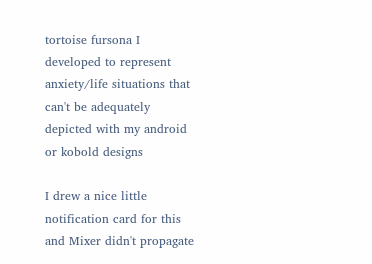tortoise fursona I developed to represent anxiety/life situations that can't be adequately depicted with my android or kobold designs

I drew a nice little notification card for this and Mixer didn't propagate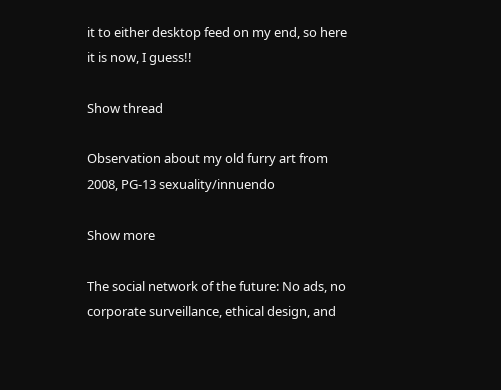it to either desktop feed on my end, so here it is now, I guess!!

Show thread

Observation about my old furry art from 2008, PG-13 sexuality/innuendo

Show more

The social network of the future: No ads, no corporate surveillance, ethical design, and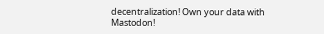decentralization! Own your data with Mastodon!